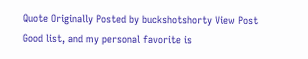Quote Originally Posted by buckshotshorty View Post
Good list, and my personal favorite is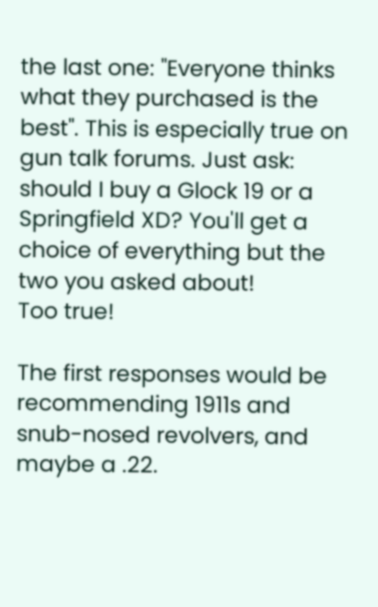the last one: "Everyone thinks what they purchased is the best". This is especially true on gun talk forums. Just ask: should I buy a Glock 19 or a Springfield XD? You'll get a choice of everything but the two you asked about!
Too true!

The first responses would be recommending 1911s and snub-nosed revolvers, and maybe a .22.